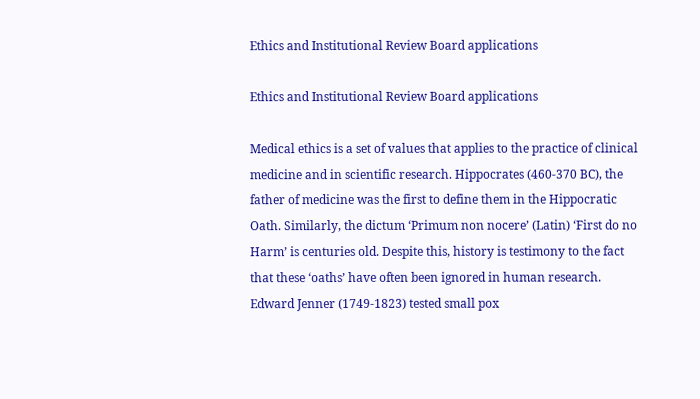Ethics and Institutional Review Board applications

Ethics and Institutional Review Board applications

Medical ethics is a set of values that applies to the practice of clinical medicine and in scientific research. Hippocrates (460-370 BC), the father of medicine was the first to define them in the Hippocratic Oath. Similarly, the dictum ‘Primum non nocere’ (Latin) ‘First do no Harm’ is centuries old. Despite this, history is testimony to the fact that these ‘oaths’ have often been ignored in human research. Edward Jenner (1749-1823) tested small pox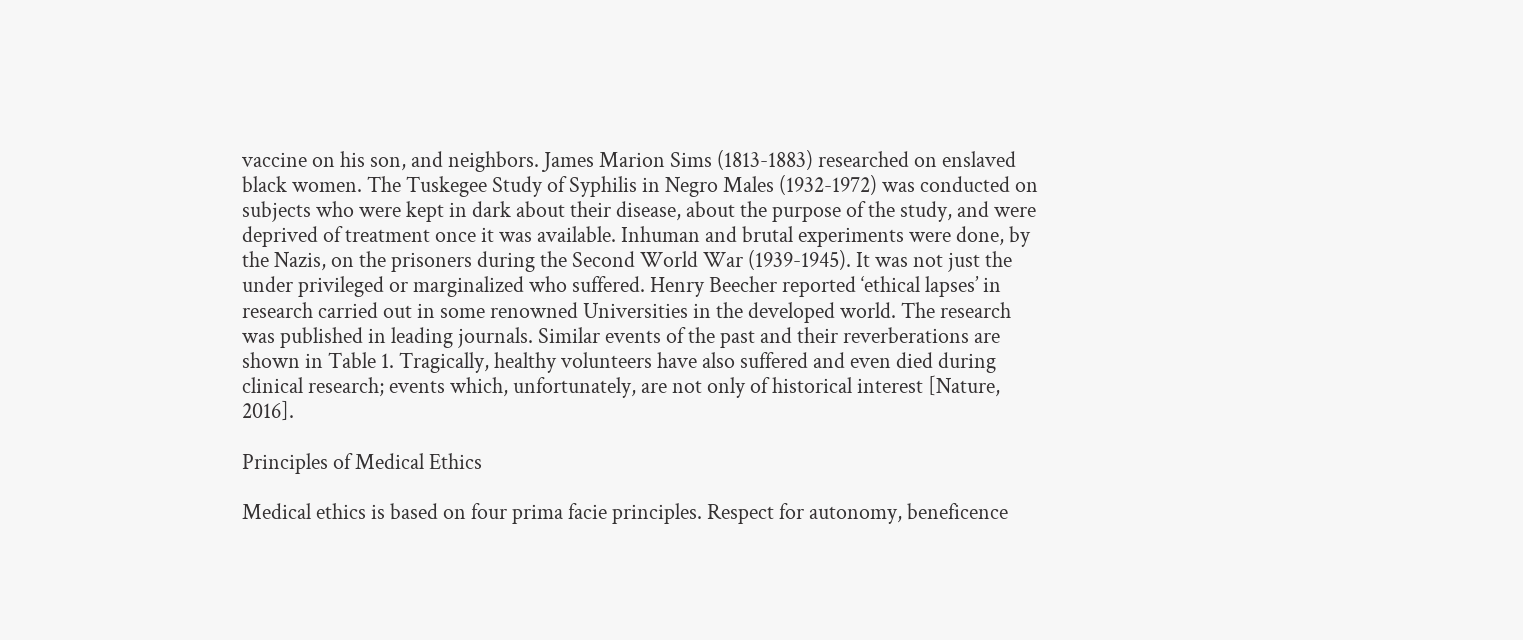vaccine on his son, and neighbors. James Marion Sims (1813-1883) researched on enslaved black women. The Tuskegee Study of Syphilis in Negro Males (1932-1972) was conducted on subjects who were kept in dark about their disease, about the purpose of the study, and were deprived of treatment once it was available. Inhuman and brutal experiments were done, by the Nazis, on the prisoners during the Second World War (1939-1945). It was not just the under privileged or marginalized who suffered. Henry Beecher reported ‘ethical lapses’ in research carried out in some renowned Universities in the developed world. The research was published in leading journals. Similar events of the past and their reverberations are shown in Table 1. Tragically, healthy volunteers have also suffered and even died during clinical research; events which, unfortunately, are not only of historical interest [Nature, 2016].

Principles of Medical Ethics

Medical ethics is based on four prima facie principles. Respect for autonomy, beneficence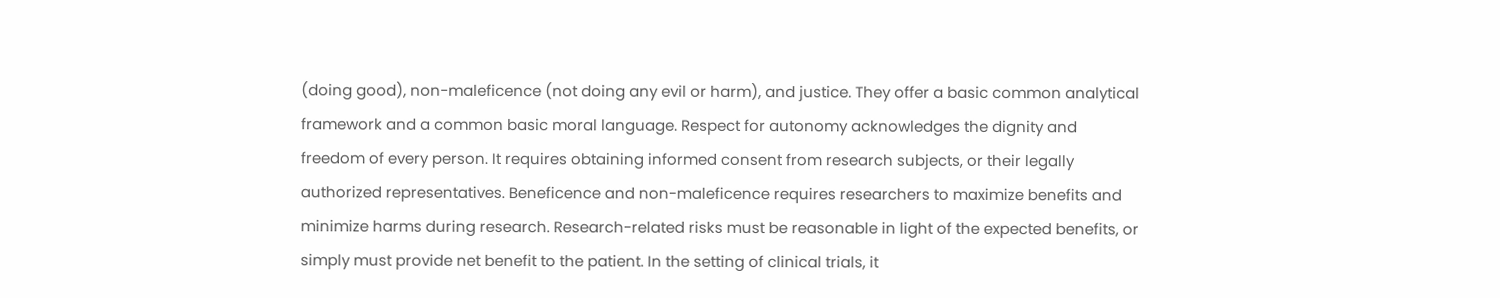(doing good), non-maleficence (not doing any evil or harm), and justice. They offer a basic common analytical framework and a common basic moral language. Respect for autonomy acknowledges the dignity and freedom of every person. It requires obtaining informed consent from research subjects, or their legally authorized representatives. Beneficence and non-maleficence requires researchers to maximize benefits and minimize harms during research. Research-related risks must be reasonable in light of the expected benefits, or simply must provide net benefit to the patient. In the setting of clinical trials, it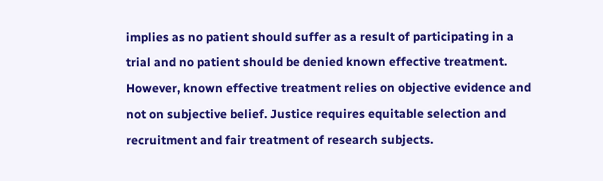implies as no patient should suffer as a result of participating in a trial and no patient should be denied known effective treatment. However, known effective treatment relies on objective evidence and not on subjective belief. Justice requires equitable selection and recruitment and fair treatment of research subjects.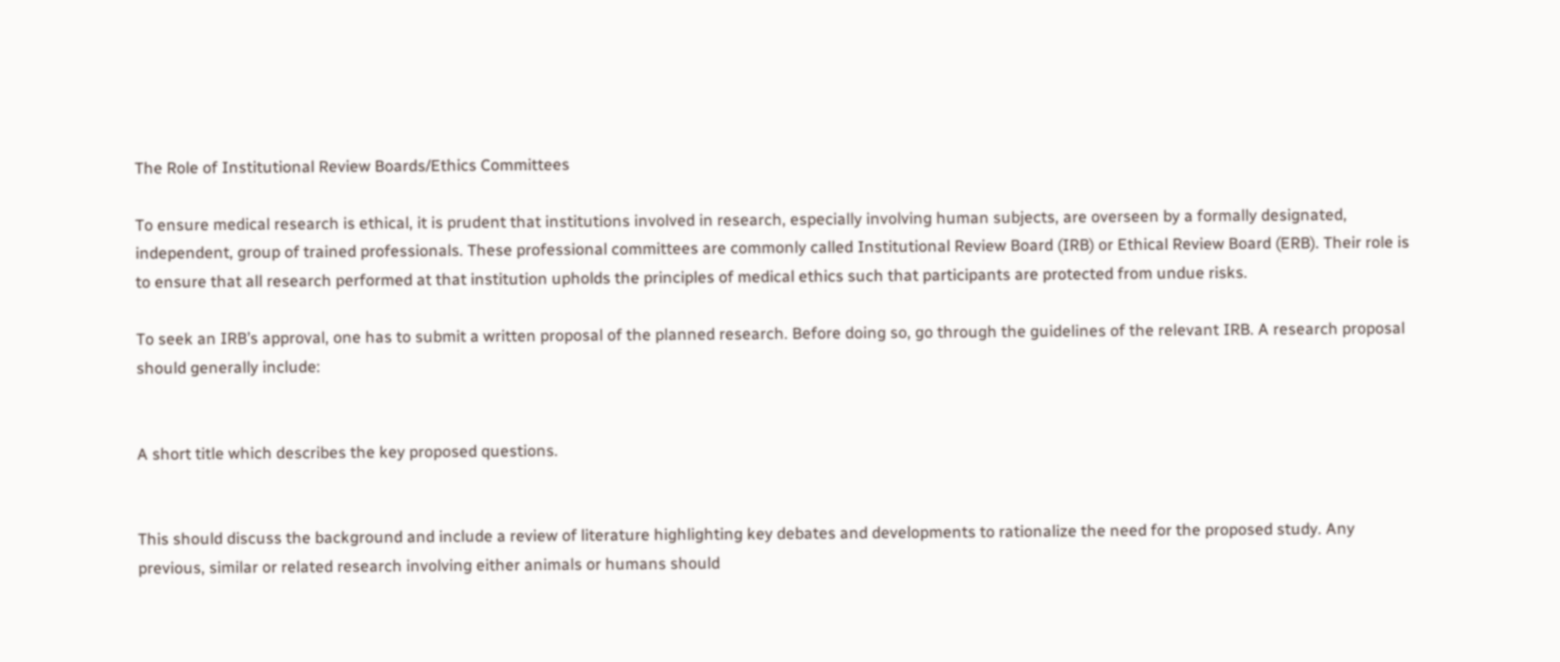The Role of Institutional Review Boards/Ethics Committees

To ensure medical research is ethical, it is prudent that institutions involved in research, especially involving human subjects, are overseen by a formally designated, independent, group of trained professionals. These professional committees are commonly called Institutional Review Board (IRB) or Ethical Review Board (ERB). Their role is to ensure that all research performed at that institution upholds the principles of medical ethics such that participants are protected from undue risks.

To seek an IRB’s approval, one has to submit a written proposal of the planned research. Before doing so, go through the guidelines of the relevant IRB. A research proposal should generally include:


A short title which describes the key proposed questions.


This should discuss the background and include a review of literature highlighting key debates and developments to rationalize the need for the proposed study. Any previous, similar or related research involving either animals or humans should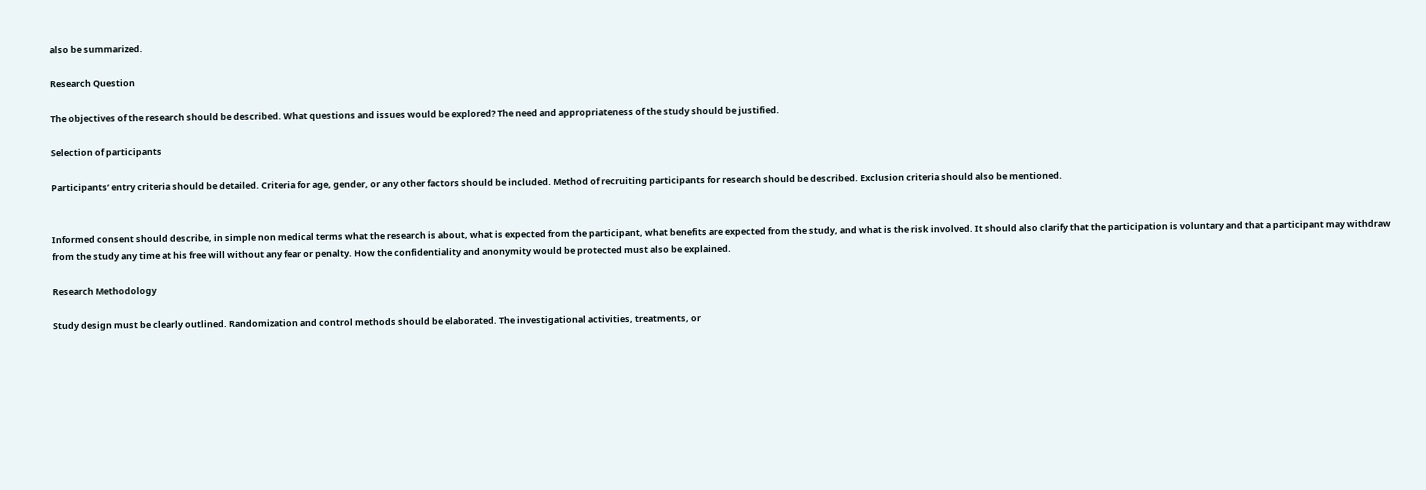also be summarized.

Research Question

The objectives of the research should be described. What questions and issues would be explored? The need and appropriateness of the study should be justified.

Selection of participants

Participants’ entry criteria should be detailed. Criteria for age, gender, or any other factors should be included. Method of recruiting participants for research should be described. Exclusion criteria should also be mentioned.


Informed consent should describe, in simple non medical terms what the research is about, what is expected from the participant, what benefits are expected from the study, and what is the risk involved. It should also clarify that the participation is voluntary and that a participant may withdraw from the study any time at his free will without any fear or penalty. How the confidentiality and anonymity would be protected must also be explained.

Research Methodology

Study design must be clearly outlined. Randomization and control methods should be elaborated. The investigational activities, treatments, or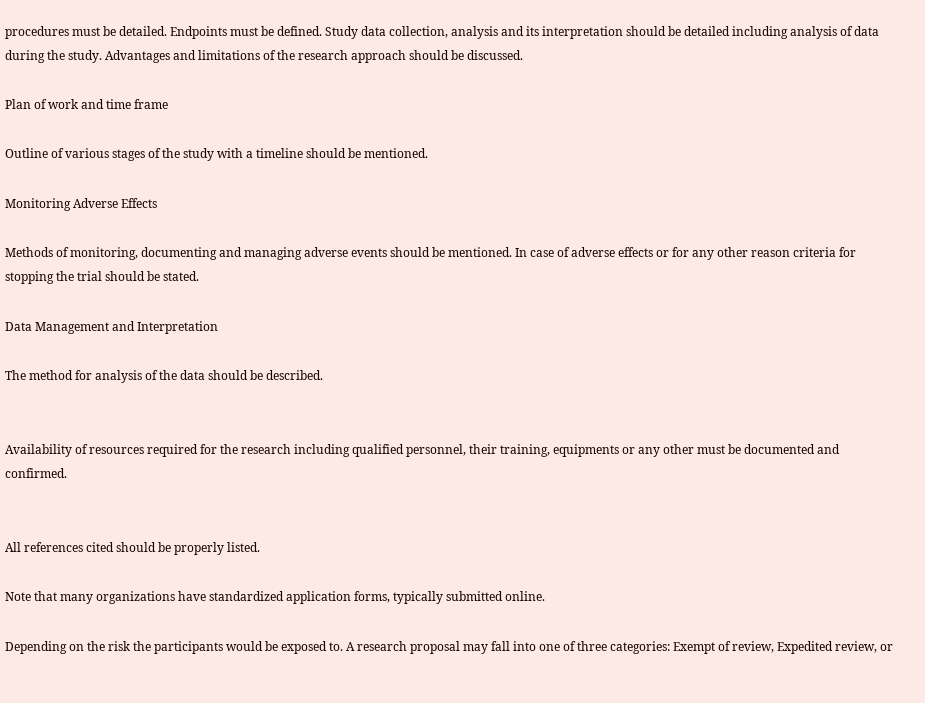procedures must be detailed. Endpoints must be defined. Study data collection, analysis and its interpretation should be detailed including analysis of data during the study. Advantages and limitations of the research approach should be discussed.

Plan of work and time frame

Outline of various stages of the study with a timeline should be mentioned.

Monitoring Adverse Effects

Methods of monitoring, documenting and managing adverse events should be mentioned. In case of adverse effects or for any other reason criteria for stopping the trial should be stated.

Data Management and Interpretation

The method for analysis of the data should be described.


Availability of resources required for the research including qualified personnel, their training, equipments or any other must be documented and confirmed.


All references cited should be properly listed.

Note that many organizations have standardized application forms, typically submitted online.

Depending on the risk the participants would be exposed to. A research proposal may fall into one of three categories: Exempt of review, Expedited review, or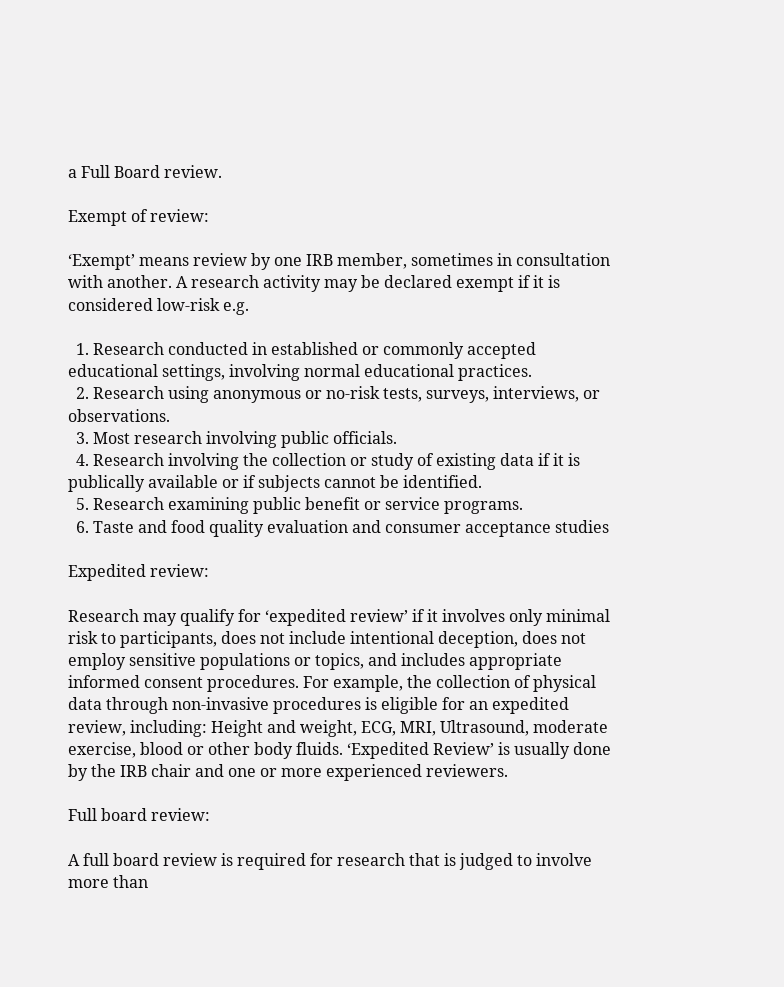a Full Board review.

Exempt of review:

‘Exempt’ means review by one IRB member, sometimes in consultation with another. A research activity may be declared exempt if it is considered low-risk e.g.

  1. Research conducted in established or commonly accepted educational settings, involving normal educational practices.
  2. Research using anonymous or no-risk tests, surveys, interviews, or observations.
  3. Most research involving public officials.
  4. Research involving the collection or study of existing data if it is publically available or if subjects cannot be identified.
  5. Research examining public benefit or service programs.
  6. Taste and food quality evaluation and consumer acceptance studies

Expedited review:

Research may qualify for ‘expedited review’ if it involves only minimal risk to participants, does not include intentional deception, does not employ sensitive populations or topics, and includes appropriate informed consent procedures. For example, the collection of physical data through non-invasive procedures is eligible for an expedited review, including: Height and weight, ECG, MRI, Ultrasound, moderate exercise, blood or other body fluids. ‘Expedited Review’ is usually done by the IRB chair and one or more experienced reviewers.

Full board review:

A full board review is required for research that is judged to involve more than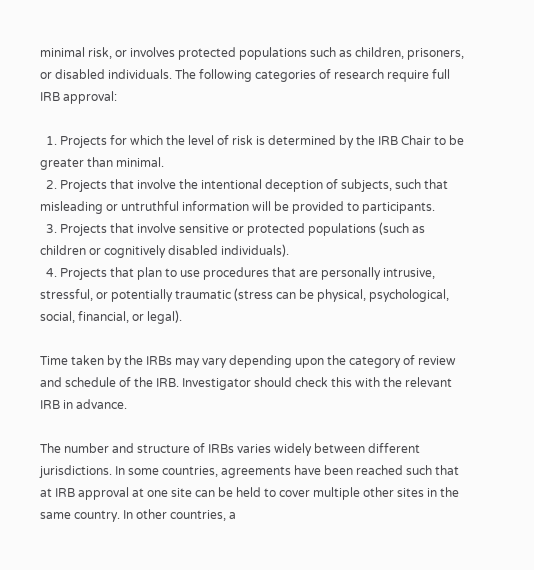minimal risk, or involves protected populations such as children, prisoners, or disabled individuals. The following categories of research require full IRB approval:

  1. Projects for which the level of risk is determined by the IRB Chair to be greater than minimal.
  2. Projects that involve the intentional deception of subjects, such that misleading or untruthful information will be provided to participants.
  3. Projects that involve sensitive or protected populations (such as children or cognitively disabled individuals).
  4. Projects that plan to use procedures that are personally intrusive, stressful, or potentially traumatic (stress can be physical, psychological, social, financial, or legal).

Time taken by the IRBs may vary depending upon the category of review and schedule of the IRB. Investigator should check this with the relevant IRB in advance.

The number and structure of IRBs varies widely between different jurisdictions. In some countries, agreements have been reached such that at IRB approval at one site can be held to cover multiple other sites in the same country. In other countries, a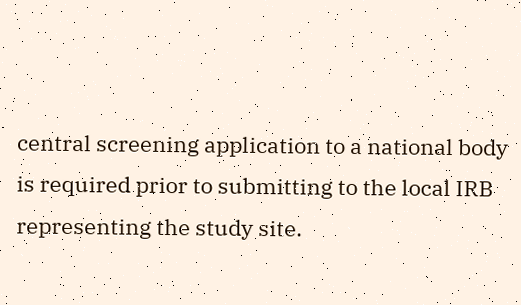central screening application to a national body is required prior to submitting to the local IRB representing the study site.